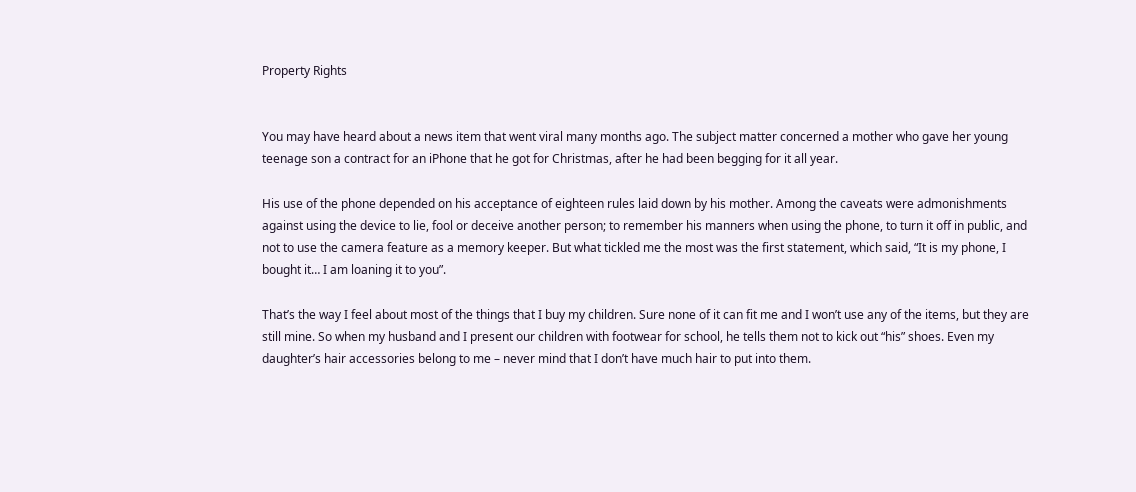Property Rights


You may have heard about a news item that went viral many months ago. The subject matter concerned a mother who gave her young teenage son a contract for an iPhone that he got for Christmas, after he had been begging for it all year.

His use of the phone depended on his acceptance of eighteen rules laid down by his mother. Among the caveats were admonishments against using the device to lie, fool or deceive another person; to remember his manners when using the phone, to turn it off in public, and not to use the camera feature as a memory keeper. But what tickled me the most was the first statement, which said, “It is my phone, I bought it… I am loaning it to you”.

That’s the way I feel about most of the things that I buy my children. Sure none of it can fit me and I won’t use any of the items, but they are still mine. So when my husband and I present our children with footwear for school, he tells them not to kick out “his” shoes. Even my daughter’s hair accessories belong to me – never mind that I don’t have much hair to put into them.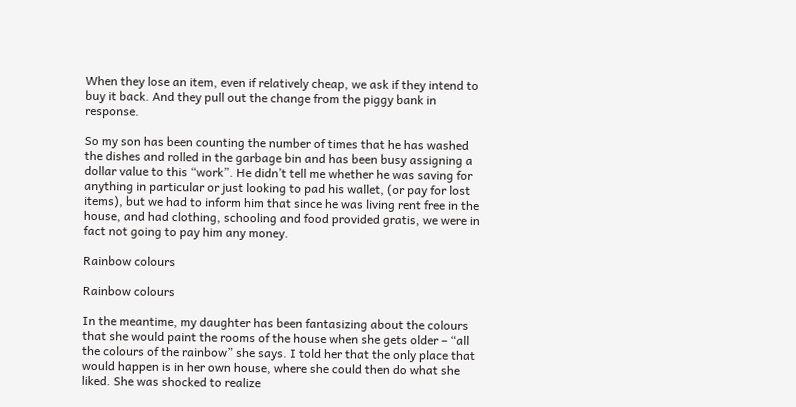When they lose an item, even if relatively cheap, we ask if they intend to buy it back. And they pull out the change from the piggy bank in response.

So my son has been counting the number of times that he has washed the dishes and rolled in the garbage bin and has been busy assigning a dollar value to this “work”. He didn’t tell me whether he was saving for anything in particular or just looking to pad his wallet, (or pay for lost items), but we had to inform him that since he was living rent free in the house, and had clothing, schooling and food provided gratis, we were in fact not going to pay him any money.

Rainbow colours

Rainbow colours

In the meantime, my daughter has been fantasizing about the colours that she would paint the rooms of the house when she gets older – “all the colours of the rainbow” she says. I told her that the only place that would happen is in her own house, where she could then do what she liked. She was shocked to realize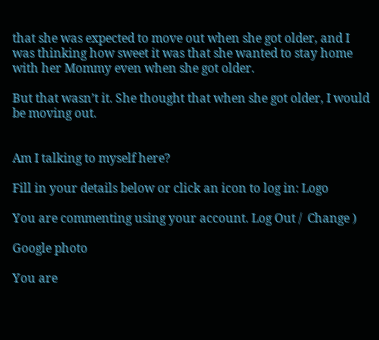that she was expected to move out when she got older, and I was thinking how sweet it was that she wanted to stay home with her Mommy even when she got older.

But that wasn’t it. She thought that when she got older, I would be moving out.


Am I talking to myself here?

Fill in your details below or click an icon to log in: Logo

You are commenting using your account. Log Out /  Change )

Google photo

You are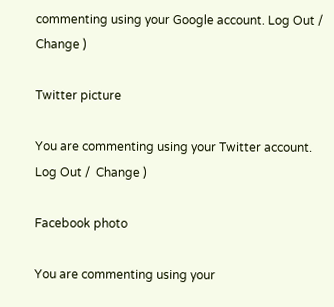commenting using your Google account. Log Out /  Change )

Twitter picture

You are commenting using your Twitter account. Log Out /  Change )

Facebook photo

You are commenting using your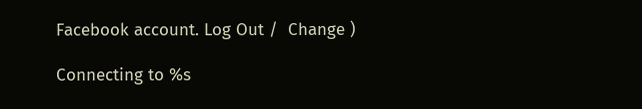Facebook account. Log Out /  Change )

Connecting to %s